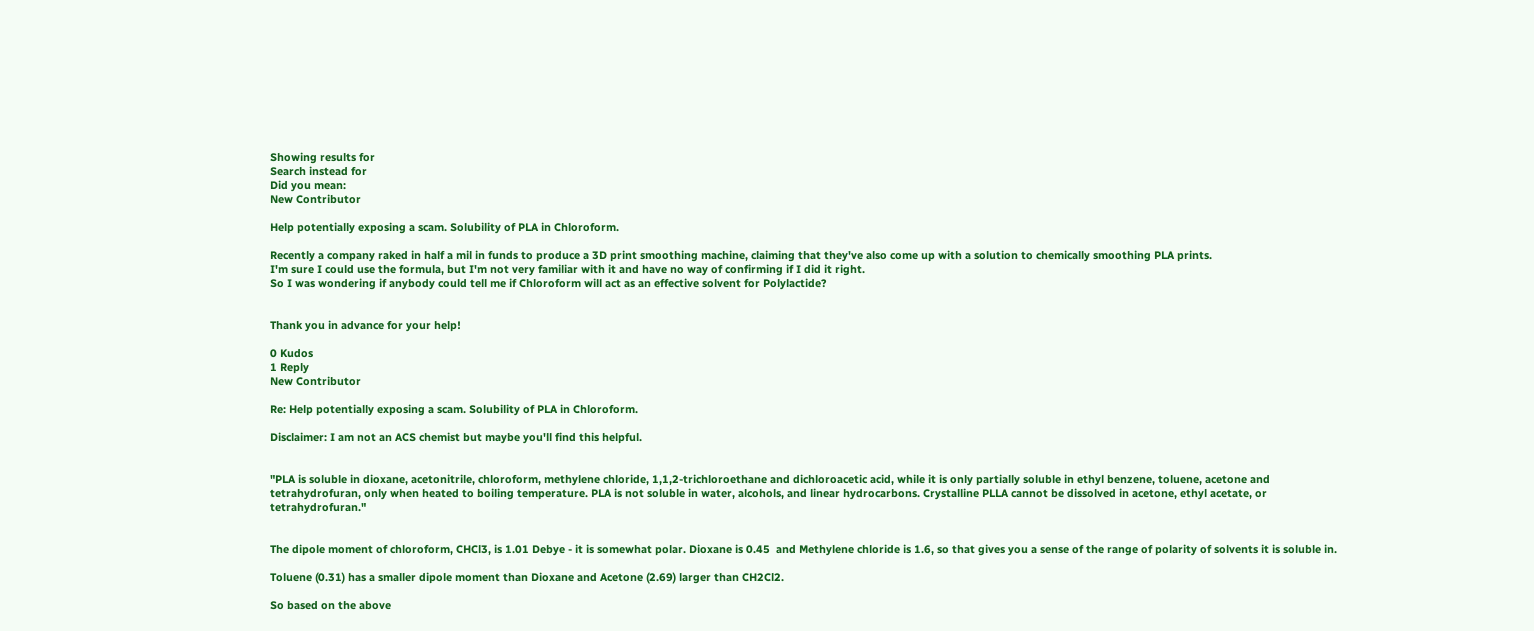Showing results for
Search instead for
Did you mean:
New Contributor

Help potentially exposing a scam. Solubility of PLA in Chloroform.

Recently a company raked in half a mil in funds to produce a 3D print smoothing machine, claiming that they've also come up with a solution to chemically smoothing PLA prints.
I'm sure I could use the formula, but I'm not very familiar with it and have no way of confirming if I did it right.
So I was wondering if anybody could tell me if Chloroform will act as an effective solvent for Polylactide?


Thank you in advance for your help!

0 Kudos
1 Reply
New Contributor

Re: Help potentially exposing a scam. Solubility of PLA in Chloroform.

Disclaimer: I am not an ACS chemist but maybe you'll find this helpful.


"PLA is soluble in dioxane, acetonitrile, chloroform, methylene chloride, 1,1,2-trichloroethane and dichloroacetic acid, while it is only partially soluble in ethyl benzene, toluene, acetone and tetrahydrofuran, only when heated to boiling temperature. PLA is not soluble in water, alcohols, and linear hydrocarbons. Crystalline PLLA cannot be dissolved in acetone, ethyl acetate, or tetrahydrofuran."


The dipole moment of chloroform, CHCl3, is 1.01 Debye - it is somewhat polar. Dioxane is 0.45  and Methylene chloride is 1.6, so that gives you a sense of the range of polarity of solvents it is soluble in.

Toluene (0.31) has a smaller dipole moment than Dioxane and Acetone (2.69) larger than CH2Cl2.

So based on the above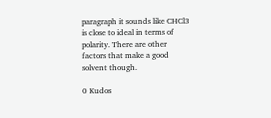paragraph it sounds like CHCl3 is close to ideal in terms of polarity. There are other factors that make a good solvent though.

0 Kudos